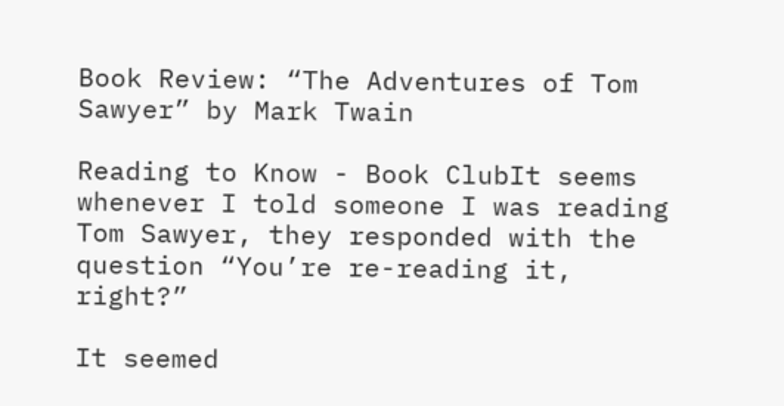Book Review: “The Adventures of Tom Sawyer” by Mark Twain

Reading to Know - Book ClubIt seems whenever I told someone I was reading Tom Sawyer, they responded with the question “You’re re-reading it, right?”

It seemed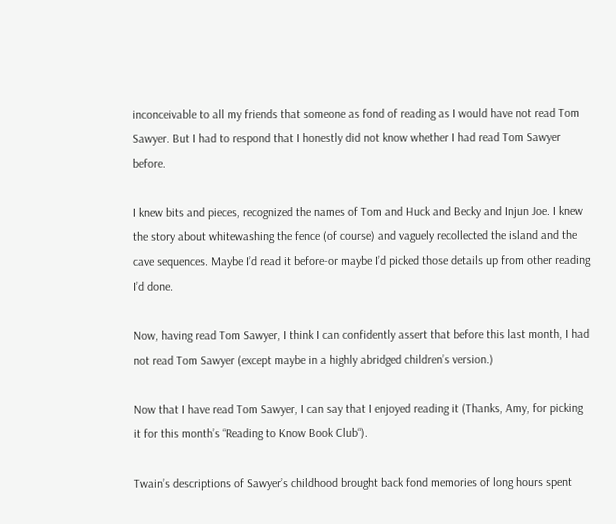inconceivable to all my friends that someone as fond of reading as I would have not read Tom Sawyer. But I had to respond that I honestly did not know whether I had read Tom Sawyer before.

I knew bits and pieces, recognized the names of Tom and Huck and Becky and Injun Joe. I knew the story about whitewashing the fence (of course) and vaguely recollected the island and the cave sequences. Maybe I’d read it before-or maybe I’d picked those details up from other reading I’d done.

Now, having read Tom Sawyer, I think I can confidently assert that before this last month, I had not read Tom Sawyer (except maybe in a highly abridged children’s version.)

Now that I have read Tom Sawyer, I can say that I enjoyed reading it (Thanks, Amy, for picking it for this month’s “Reading to Know Book Club“).

Twain’s descriptions of Sawyer’s childhood brought back fond memories of long hours spent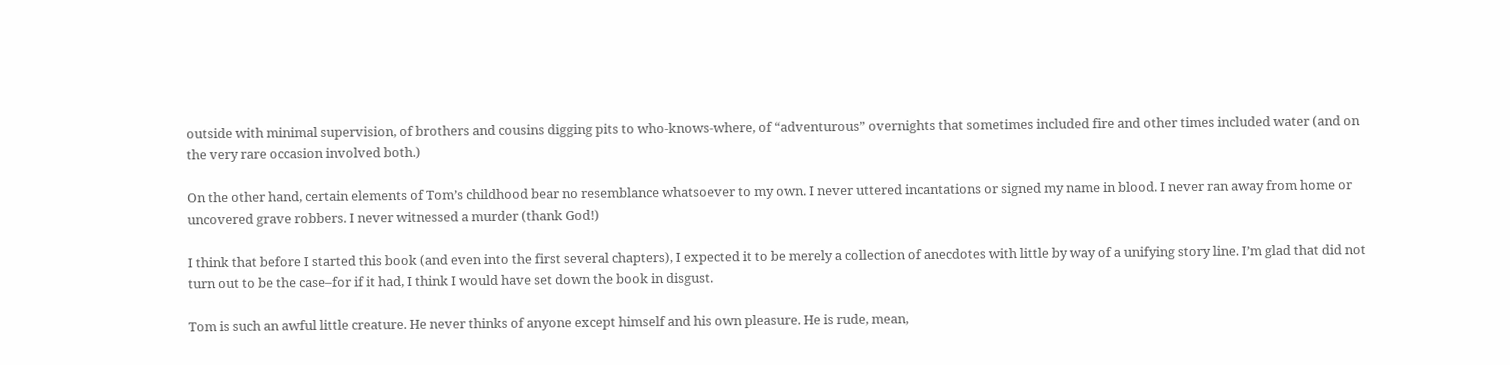outside with minimal supervision, of brothers and cousins digging pits to who-knows-where, of “adventurous” overnights that sometimes included fire and other times included water (and on the very rare occasion involved both.)

On the other hand, certain elements of Tom’s childhood bear no resemblance whatsoever to my own. I never uttered incantations or signed my name in blood. I never ran away from home or uncovered grave robbers. I never witnessed a murder (thank God!)

I think that before I started this book (and even into the first several chapters), I expected it to be merely a collection of anecdotes with little by way of a unifying story line. I’m glad that did not turn out to be the case–for if it had, I think I would have set down the book in disgust.

Tom is such an awful little creature. He never thinks of anyone except himself and his own pleasure. He is rude, mean,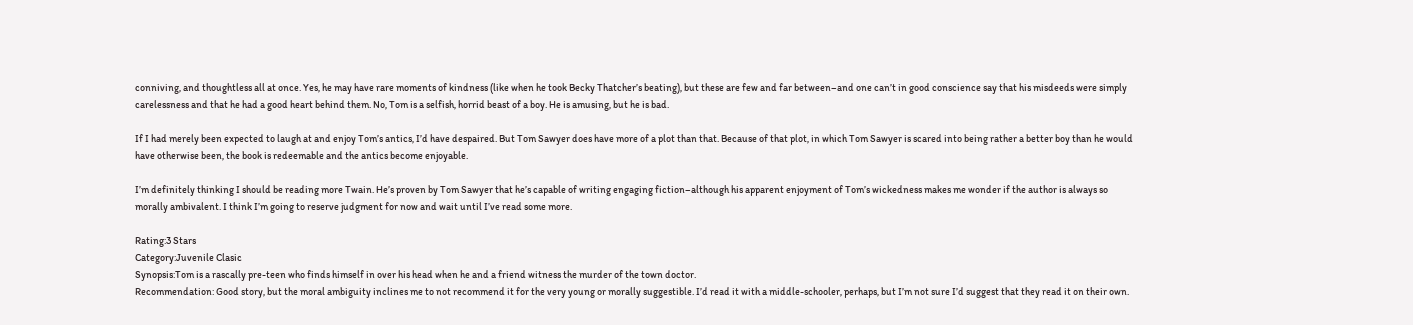conniving, and thoughtless all at once. Yes, he may have rare moments of kindness (like when he took Becky Thatcher’s beating), but these are few and far between–and one can’t in good conscience say that his misdeeds were simply carelessness and that he had a good heart behind them. No, Tom is a selfish, horrid beast of a boy. He is amusing, but he is bad.

If I had merely been expected to laugh at and enjoy Tom’s antics, I’d have despaired. But Tom Sawyer does have more of a plot than that. Because of that plot, in which Tom Sawyer is scared into being rather a better boy than he would have otherwise been, the book is redeemable and the antics become enjoyable.

I’m definitely thinking I should be reading more Twain. He’s proven by Tom Sawyer that he’s capable of writing engaging fiction–although his apparent enjoyment of Tom’s wickedness makes me wonder if the author is always so morally ambivalent. I think I’m going to reserve judgment for now and wait until I’ve read some more.

Rating:3 Stars
Category:Juvenile Clasic
Synopsis:Tom is a rascally pre-teen who finds himself in over his head when he and a friend witness the murder of the town doctor.
Recommendation: Good story, but the moral ambiguity inclines me to not recommend it for the very young or morally suggestible. I’d read it with a middle-schooler, perhaps, but I’m not sure I’d suggest that they read it on their own.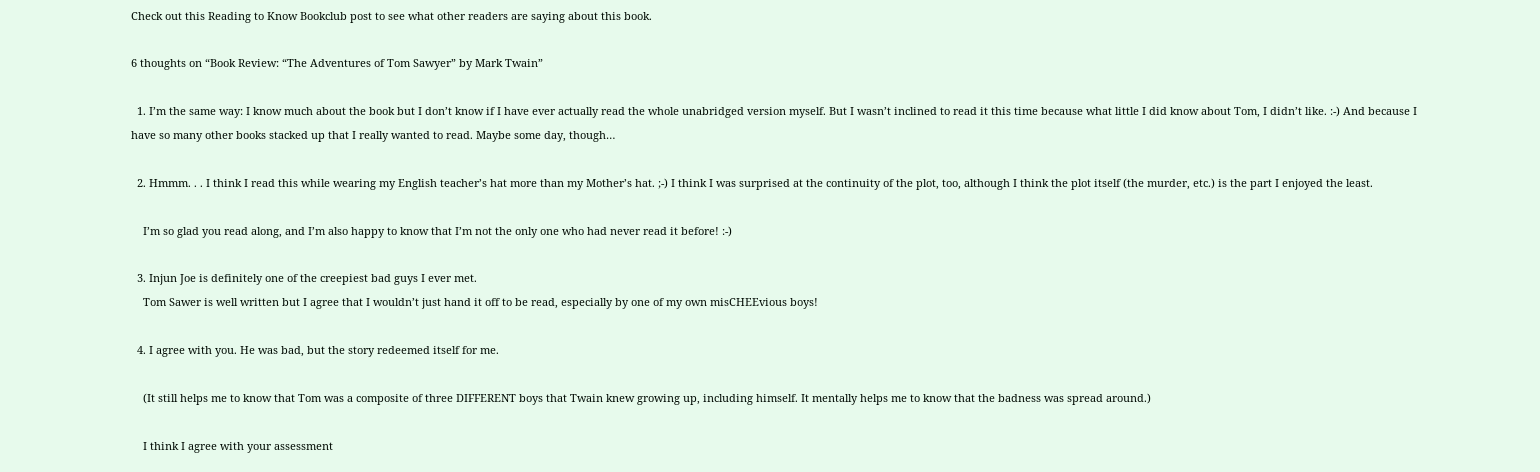Check out this Reading to Know Bookclub post to see what other readers are saying about this book.

6 thoughts on “Book Review: “The Adventures of Tom Sawyer” by Mark Twain”

  1. I’m the same way: I know much about the book but I don’t know if I have ever actually read the whole unabridged version myself. But I wasn’t inclined to read it this time because what little I did know about Tom, I didn’t like. :-) And because I have so many other books stacked up that I really wanted to read. Maybe some day, though…

  2. Hmmm. . . I think I read this while wearing my English teacher’s hat more than my Mother’s hat. ;-) I think I was surprised at the continuity of the plot, too, although I think the plot itself (the murder, etc.) is the part I enjoyed the least.

    I’m so glad you read along, and I’m also happy to know that I’m not the only one who had never read it before! :-)

  3. Injun Joe is definitely one of the creepiest bad guys I ever met.
    Tom Sawer is well written but I agree that I wouldn’t just hand it off to be read, especially by one of my own misCHEEvious boys!

  4. I agree with you. He was bad, but the story redeemed itself for me.

    (It still helps me to know that Tom was a composite of three DIFFERENT boys that Twain knew growing up, including himself. It mentally helps me to know that the badness was spread around.)

    I think I agree with your assessment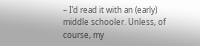– I’d read it with an (early) middle schooler. Unless, of course, my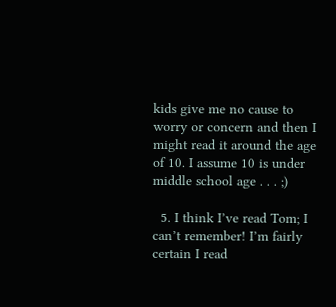kids give me no cause to worry or concern and then I might read it around the age of 10. I assume 10 is under middle school age . . . ;)

  5. I think I’ve read Tom; I can’t remember! I’m fairly certain I read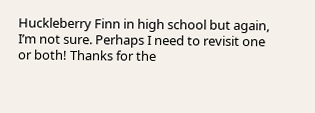Huckleberry Finn in high school but again, I’m not sure. Perhaps I need to revisit one or both! Thanks for the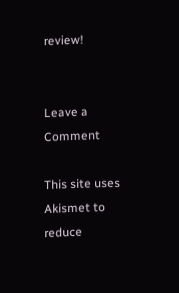review!


Leave a Comment

This site uses Akismet to reduce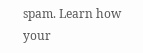spam. Learn how your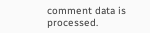comment data is processed.